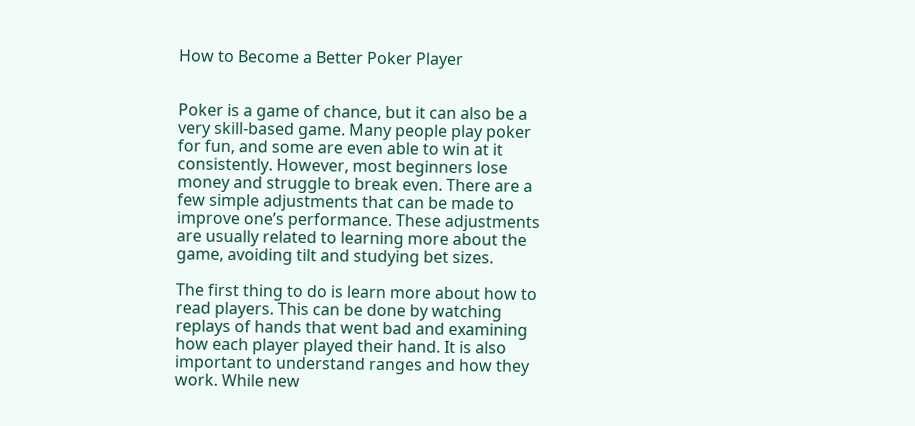How to Become a Better Poker Player


Poker is a game of chance, but it can also be a very skill-based game. Many people play poker for fun, and some are even able to win at it consistently. However, most beginners lose money and struggle to break even. There are a few simple adjustments that can be made to improve one’s performance. These adjustments are usually related to learning more about the game, avoiding tilt and studying bet sizes.

The first thing to do is learn more about how to read players. This can be done by watching replays of hands that went bad and examining how each player played their hand. It is also important to understand ranges and how they work. While new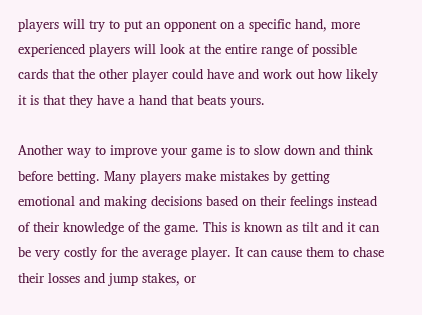players will try to put an opponent on a specific hand, more experienced players will look at the entire range of possible cards that the other player could have and work out how likely it is that they have a hand that beats yours.

Another way to improve your game is to slow down and think before betting. Many players make mistakes by getting emotional and making decisions based on their feelings instead of their knowledge of the game. This is known as tilt and it can be very costly for the average player. It can cause them to chase their losses and jump stakes, or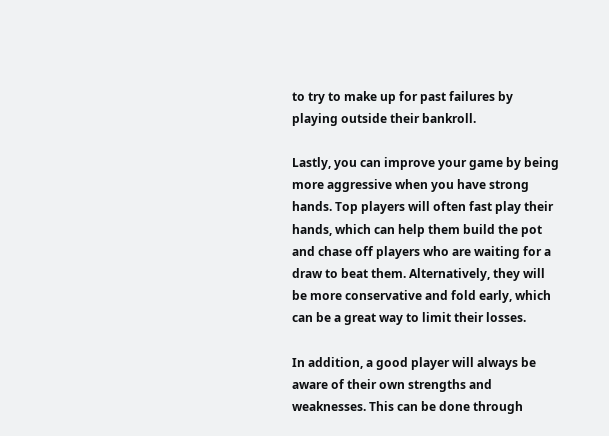to try to make up for past failures by playing outside their bankroll.

Lastly, you can improve your game by being more aggressive when you have strong hands. Top players will often fast play their hands, which can help them build the pot and chase off players who are waiting for a draw to beat them. Alternatively, they will be more conservative and fold early, which can be a great way to limit their losses.

In addition, a good player will always be aware of their own strengths and weaknesses. This can be done through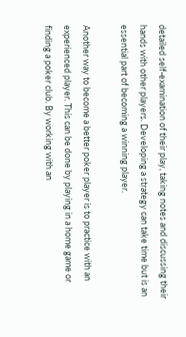detailed self-examination of their play, taking notes and discussing their hands with other players. Developing a strategy can take time but is an essential part of becoming a winning player.

Another way to become a better poker player is to practice with an experienced player. This can be done by playing in a home game or finding a poker club. By working with an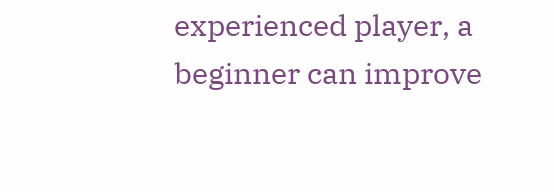experienced player, a beginner can improve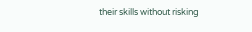their skills without risking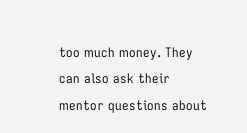too much money. They can also ask their mentor questions about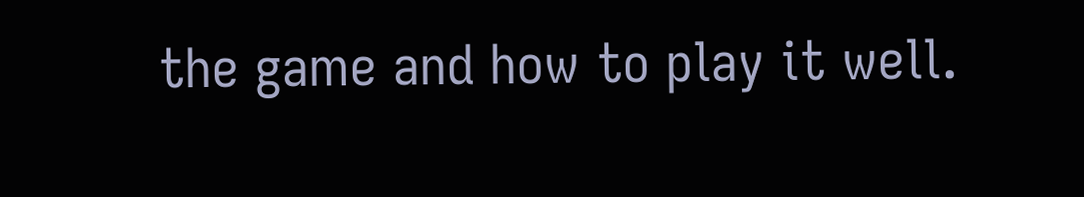the game and how to play it well.